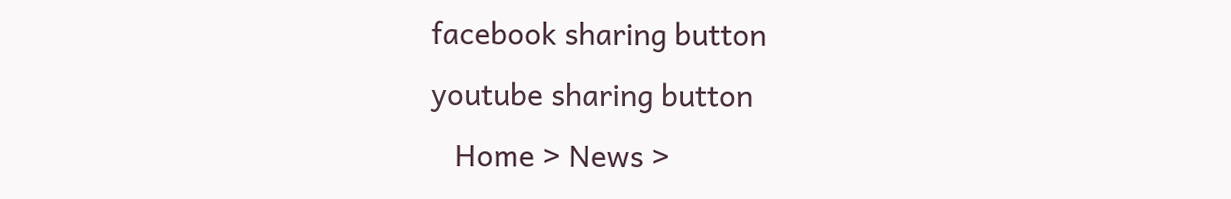facebook sharing button
youtube sharing button
   Home > News >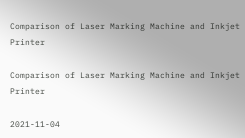Comparison of Laser Marking Machine and Inkjet Printer

Comparison of Laser Marking Machine and Inkjet Printer

2021-11-04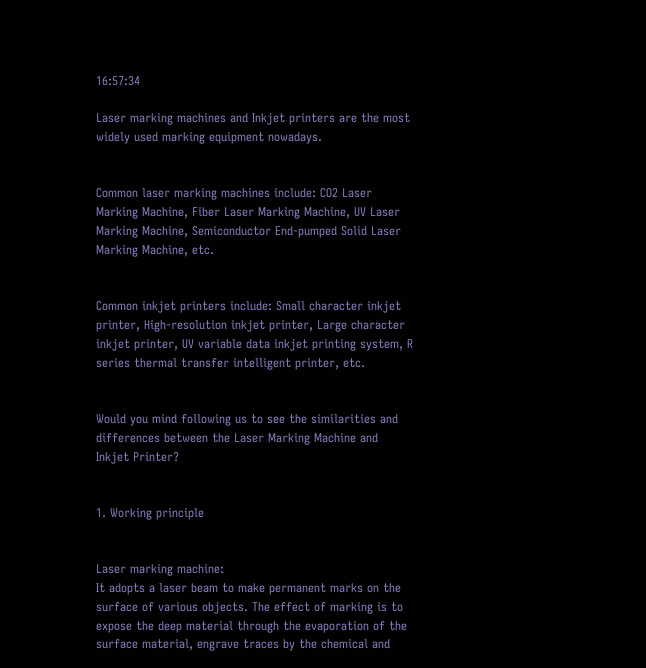16:57:34

Laser marking machines and Inkjet printers are the most widely used marking equipment nowadays.


Common laser marking machines include: CO2 Laser Marking Machine, Fiber Laser Marking Machine, UV Laser Marking Machine, Semiconductor End-pumped Solid Laser Marking Machine, etc.


Common inkjet printers include: Small character inkjet printer, High-resolution inkjet printer, Large character inkjet printer, UV variable data inkjet printing system, R series thermal transfer intelligent printer, etc.


Would you mind following us to see the similarities and differences between the Laser Marking Machine and Inkjet Printer?


1. Working principle


Laser marking machine:
It adopts a laser beam to make permanent marks on the surface of various objects. The effect of marking is to expose the deep material through the evaporation of the surface material, engrave traces by the chemical and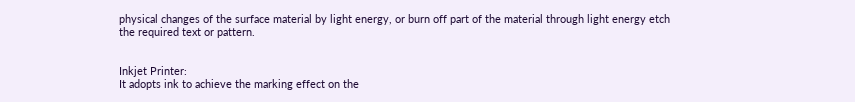physical changes of the surface material by light energy, or burn off part of the material through light energy etch the required text or pattern.


Inkjet Printer:
It adopts ink to achieve the marking effect on the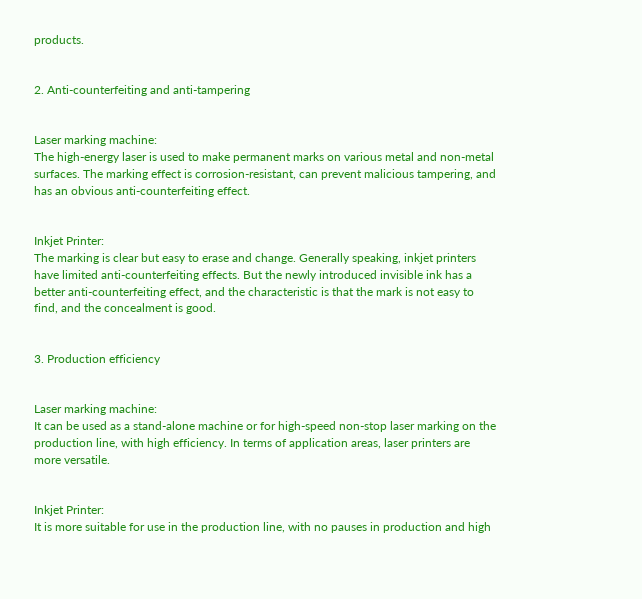products.


2. Anti-counterfeiting and anti-tampering


Laser marking machine:
The high-energy laser is used to make permanent marks on various metal and non-metal surfaces. The marking effect is corrosion-resistant, can prevent malicious tampering, and has an obvious anti-counterfeiting effect.


Inkjet Printer:
The marking is clear but easy to erase and change. Generally speaking, inkjet printers have limited anti-counterfeiting effects. But the newly introduced invisible ink has a better anti-counterfeiting effect, and the characteristic is that the mark is not easy to find, and the concealment is good.


3. Production efficiency


Laser marking machine:
It can be used as a stand-alone machine or for high-speed non-stop laser marking on the production line, with high efficiency. In terms of application areas, laser printers are more versatile.


Inkjet Printer:
It is more suitable for use in the production line, with no pauses in production and high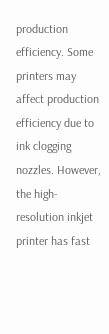production efficiency. Some printers may affect production efficiency due to ink clogging nozzles. However, the high-resolution inkjet printer has fast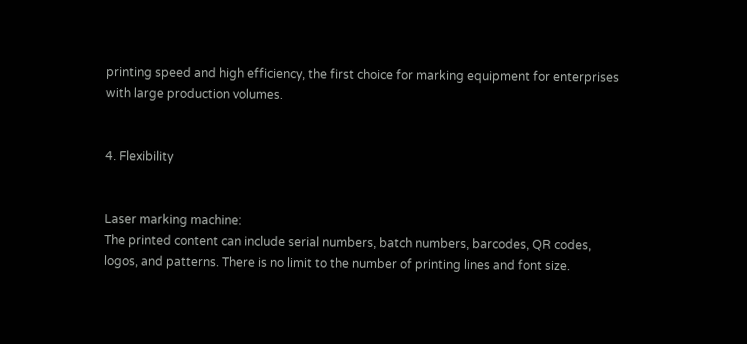printing speed and high efficiency, the first choice for marking equipment for enterprises with large production volumes.


4. Flexibility


Laser marking machine:
The printed content can include serial numbers, batch numbers, barcodes, QR codes, logos, and patterns. There is no limit to the number of printing lines and font size.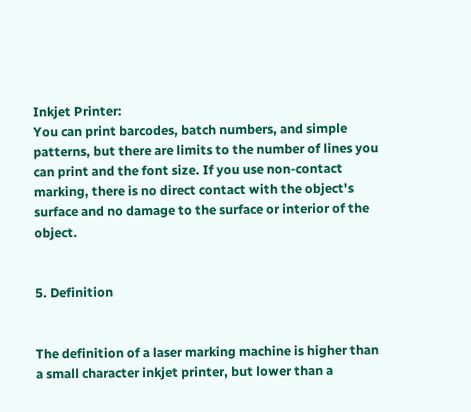Inkjet Printer:
You can print barcodes, batch numbers, and simple patterns, but there are limits to the number of lines you can print and the font size. If you use non-contact marking, there is no direct contact with the object's surface and no damage to the surface or interior of the object.


5. Definition


The definition of a laser marking machine is higher than a small character inkjet printer, but lower than a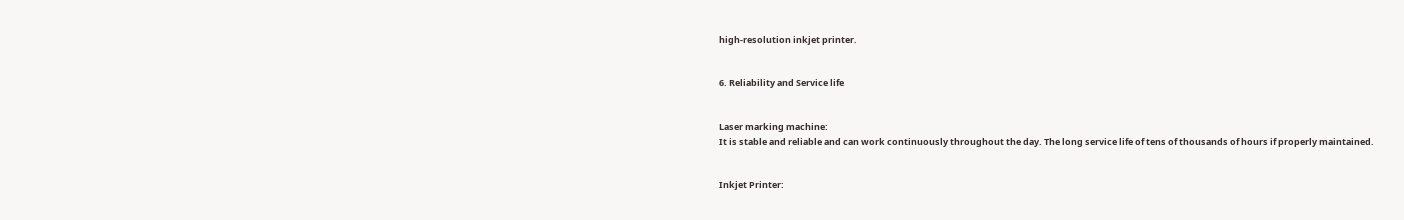high-resolution inkjet printer.


6. Reliability and Service life


Laser marking machine:
It is stable and reliable and can work continuously throughout the day. The long service life of tens of thousands of hours if properly maintained.


Inkjet Printer: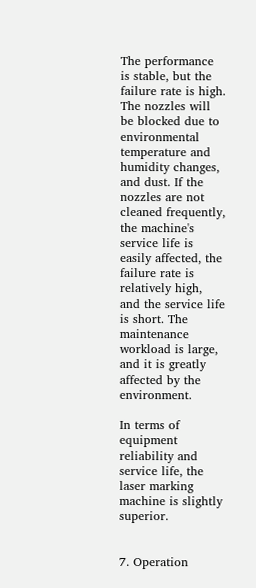The performance is stable, but the failure rate is high. The nozzles will be blocked due to environmental temperature and humidity changes, and dust. If the nozzles are not cleaned frequently, the machine's service life is easily affected, the failure rate is relatively high, and the service life is short. The maintenance workload is large, and it is greatly affected by the environment.

In terms of equipment reliability and service life, the laser marking machine is slightly superior.


7. Operation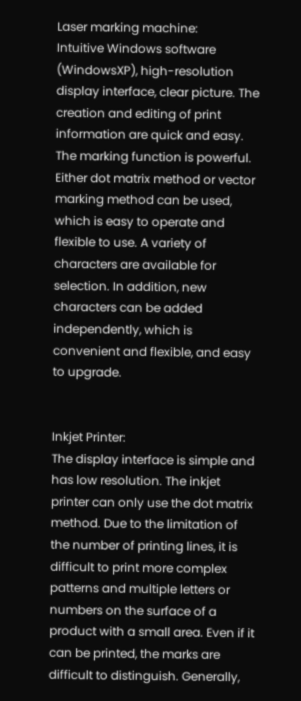Laser marking machine:
Intuitive Windows software (WindowsXP), high-resolution display interface, clear picture. The creation and editing of print information are quick and easy. The marking function is powerful. Either dot matrix method or vector marking method can be used, which is easy to operate and flexible to use. A variety of characters are available for selection. In addition, new characters can be added independently, which is convenient and flexible, and easy to upgrade.


Inkjet Printer:
The display interface is simple and has low resolution. The inkjet printer can only use the dot matrix method. Due to the limitation of the number of printing lines, it is difficult to print more complex patterns and multiple letters or numbers on the surface of a product with a small area. Even if it can be printed, the marks are difficult to distinguish. Generally,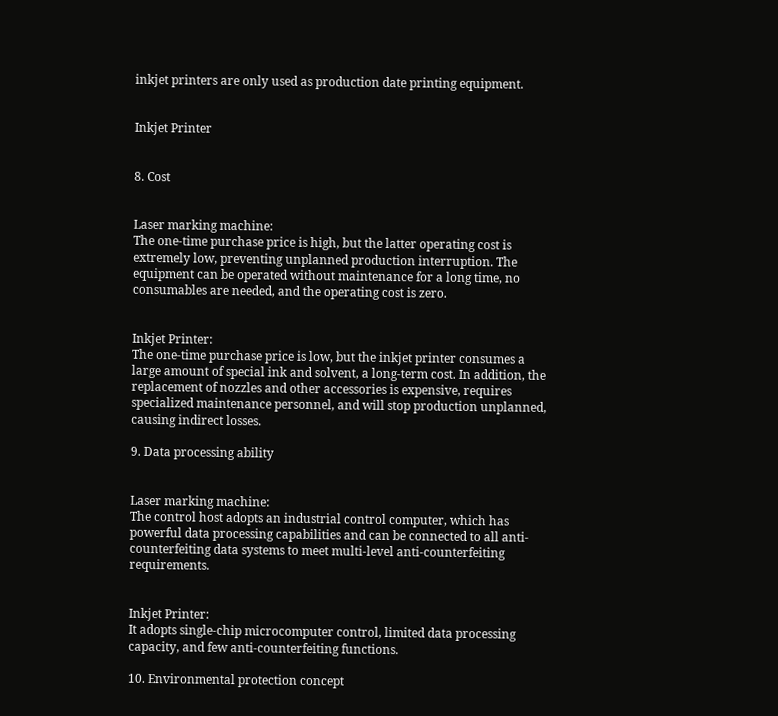inkjet printers are only used as production date printing equipment.


Inkjet Printer


8. Cost


Laser marking machine:
The one-time purchase price is high, but the latter operating cost is extremely low, preventing unplanned production interruption. The equipment can be operated without maintenance for a long time, no consumables are needed, and the operating cost is zero.


Inkjet Printer:
The one-time purchase price is low, but the inkjet printer consumes a large amount of special ink and solvent, a long-term cost. In addition, the replacement of nozzles and other accessories is expensive, requires specialized maintenance personnel, and will stop production unplanned, causing indirect losses.

9. Data processing ability


Laser marking machine:
The control host adopts an industrial control computer, which has powerful data processing capabilities and can be connected to all anti-counterfeiting data systems to meet multi-level anti-counterfeiting requirements.


Inkjet Printer:
It adopts single-chip microcomputer control, limited data processing capacity, and few anti-counterfeiting functions.

10. Environmental protection concept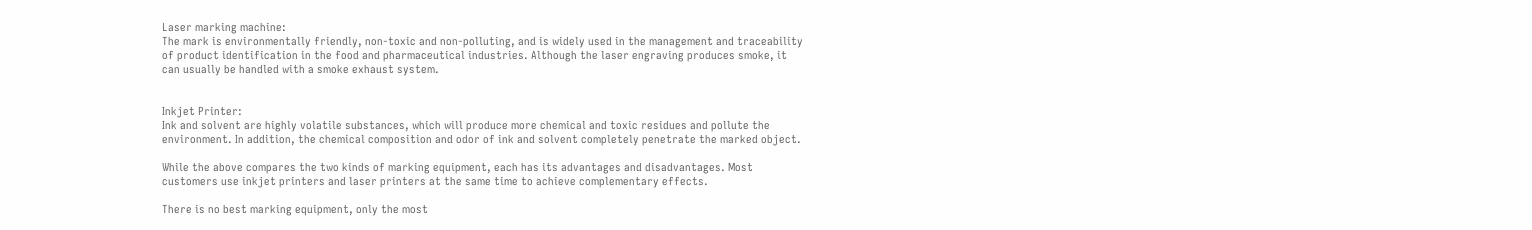Laser marking machine:
The mark is environmentally friendly, non-toxic and non-polluting, and is widely used in the management and traceability of product identification in the food and pharmaceutical industries. Although the laser engraving produces smoke, it can usually be handled with a smoke exhaust system.


Inkjet Printer:
Ink and solvent are highly volatile substances, which will produce more chemical and toxic residues and pollute the environment. In addition, the chemical composition and odor of ink and solvent completely penetrate the marked object.

While the above compares the two kinds of marking equipment, each has its advantages and disadvantages. Most customers use inkjet printers and laser printers at the same time to achieve complementary effects.

There is no best marking equipment, only the most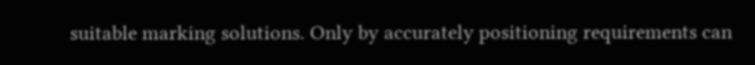suitable marking solutions. Only by accurately positioning requirements can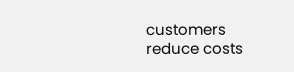customers reduce costs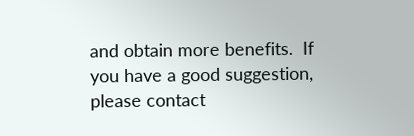and obtain more benefits.  If you have a good suggestion, please contact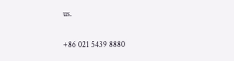us.

+86 021 5439 8880